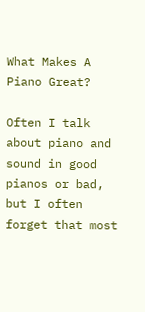What Makes A Piano Great?

Often I talk about piano and sound in good pianos or bad, but I often forget that most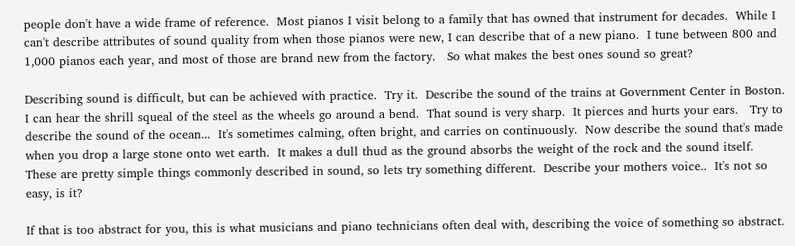people don't have a wide frame of reference.  Most pianos I visit belong to a family that has owned that instrument for decades.  While I can't describe attributes of sound quality from when those pianos were new, I can describe that of a new piano.  I tune between 800 and 1,000 pianos each year, and most of those are brand new from the factory.   So what makes the best ones sound so great?

Describing sound is difficult, but can be achieved with practice.  Try it.  Describe the sound of the trains at Government Center in Boston.  I can hear the shrill squeal of the steel as the wheels go around a bend.  That sound is very sharp.  It pierces and hurts your ears.   Try to describe the sound of the ocean...  It's sometimes calming, often bright, and carries on continuously.  Now describe the sound that's made when you drop a large stone onto wet earth.  It makes a dull thud as the ground absorbs the weight of the rock and the sound itself.  These are pretty simple things commonly described in sound, so lets try something different.  Describe your mothers voice..  It's not so easy, is it?

If that is too abstract for you, this is what musicians and piano technicians often deal with, describing the voice of something so abstract.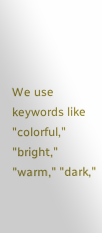We use keywords like "colorful," "bright," "warm," "dark,"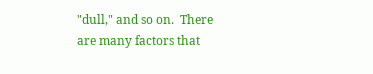"dull," and so on.  There are many factors that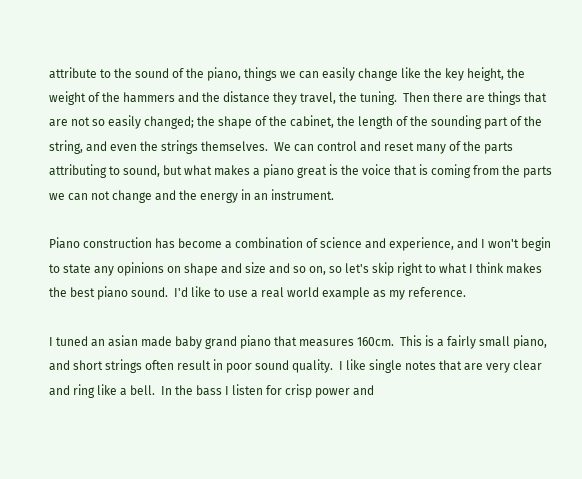attribute to the sound of the piano, things we can easily change like the key height, the weight of the hammers and the distance they travel, the tuning.  Then there are things that are not so easily changed; the shape of the cabinet, the length of the sounding part of the string, and even the strings themselves.  We can control and reset many of the parts attributing to sound, but what makes a piano great is the voice that is coming from the parts we can not change and the energy in an instrument.

Piano construction has become a combination of science and experience, and I won't begin to state any opinions on shape and size and so on, so let's skip right to what I think makes the best piano sound.  I'd like to use a real world example as my reference.

I tuned an asian made baby grand piano that measures 160cm.  This is a fairly small piano, and short strings often result in poor sound quality.  I like single notes that are very clear and ring like a bell.  In the bass I listen for crisp power and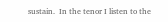sustain.  In the tenor I listen to the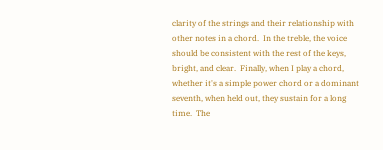clarity of the strings and their relationship with other notes in a chord.  In the treble, the voice should be consistent with the rest of the keys, bright, and clear.  Finally, when I play a chord, whether it's a simple power chord or a dominant seventh, when held out, they sustain for a long time.  The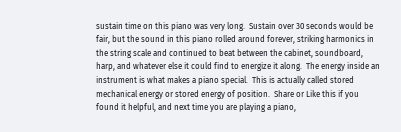sustain time on this piano was very long.  Sustain over 30 seconds would be fair, but the sound in this piano rolled around forever, striking harmonics in the string scale and continued to beat between the cabinet, soundboard, harp, and whatever else it could find to energize it along.  The energy inside an instrument is what makes a piano special.  This is actually called stored mechanical energy or stored energy of position.  Share or Like this if you found it helpful, and next time you are playing a piano,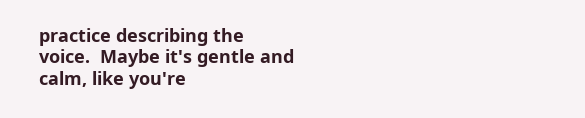practice describing the voice.  Maybe it's gentle and calm, like you're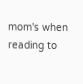mom's when reading to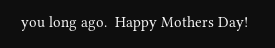you long ago.  Happy Mothers Day!